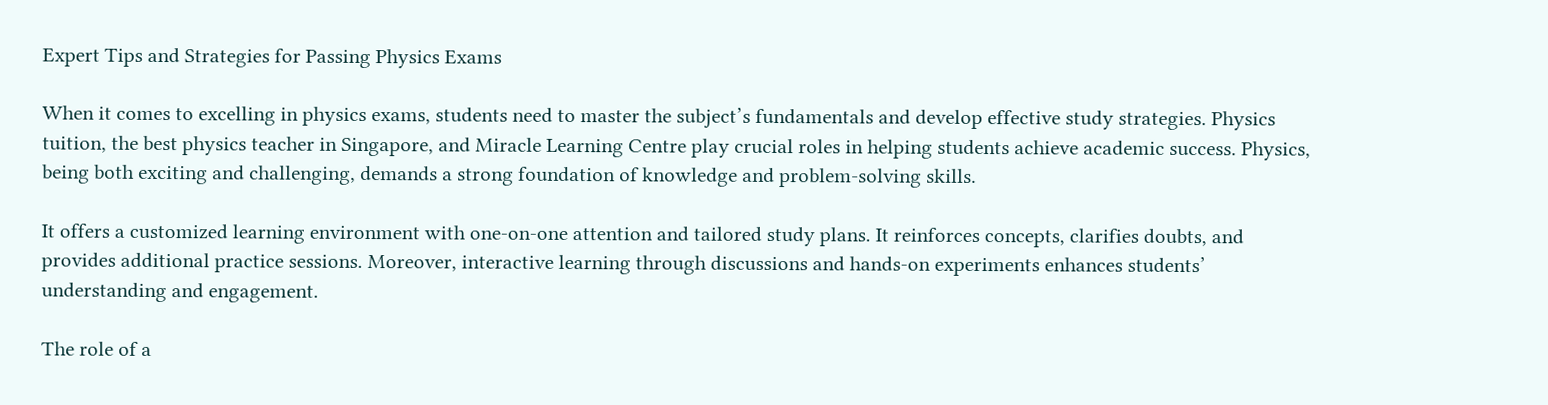Expert Tips and Strategies for Passing Physics Exams

When it comes to excelling in physics exams, students need to master the subject’s fundamentals and develop effective study strategies. Physics tuition, the best physics teacher in Singapore, and Miracle Learning Centre play crucial roles in helping students achieve academic success. Physics, being both exciting and challenging, demands a strong foundation of knowledge and problem-solving skills.

It offers a customized learning environment with one-on-one attention and tailored study plans. It reinforces concepts, clarifies doubts, and provides additional practice sessions. Moreover, interactive learning through discussions and hands-on experiments enhances students’ understanding and engagement.

The role of a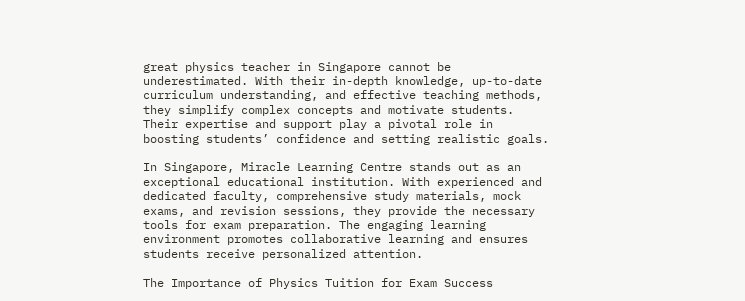great physics teacher in Singapore cannot be underestimated. With their in-depth knowledge, up-to-date curriculum understanding, and effective teaching methods, they simplify complex concepts and motivate students. Their expertise and support play a pivotal role in boosting students’ confidence and setting realistic goals.

In Singapore, Miracle Learning Centre stands out as an exceptional educational institution. With experienced and dedicated faculty, comprehensive study materials, mock exams, and revision sessions, they provide the necessary tools for exam preparation. The engaging learning environment promotes collaborative learning and ensures students receive personalized attention.

The Importance of Physics Tuition for Exam Success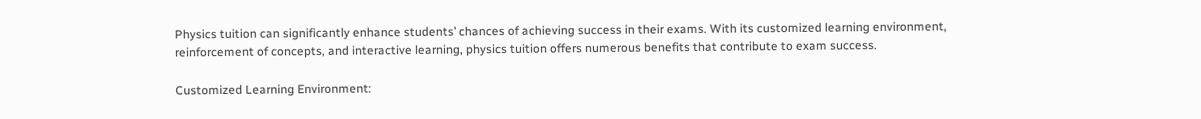Physics tuition can significantly enhance students’ chances of achieving success in their exams. With its customized learning environment, reinforcement of concepts, and interactive learning, physics tuition offers numerous benefits that contribute to exam success.

Customized Learning Environment: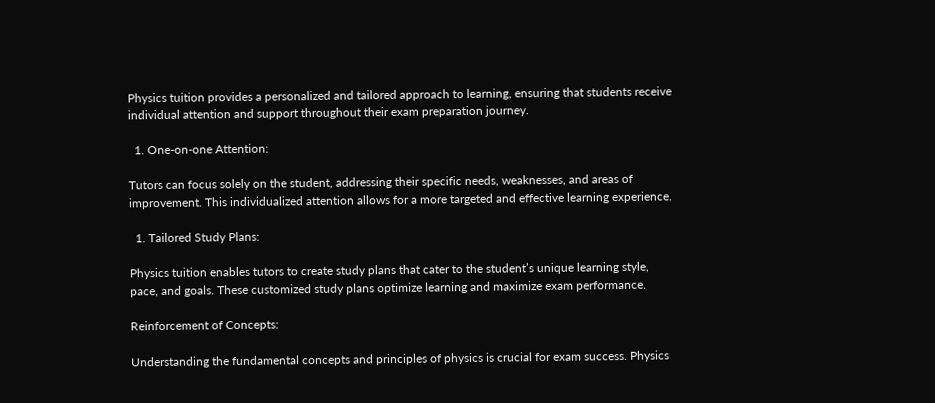Physics tuition provides a personalized and tailored approach to learning, ensuring that students receive individual attention and support throughout their exam preparation journey.

  1. One-on-one Attention:

Tutors can focus solely on the student, addressing their specific needs, weaknesses, and areas of improvement. This individualized attention allows for a more targeted and effective learning experience.

  1. Tailored Study Plans:

Physics tuition enables tutors to create study plans that cater to the student’s unique learning style, pace, and goals. These customized study plans optimize learning and maximize exam performance.

Reinforcement of Concepts:

Understanding the fundamental concepts and principles of physics is crucial for exam success. Physics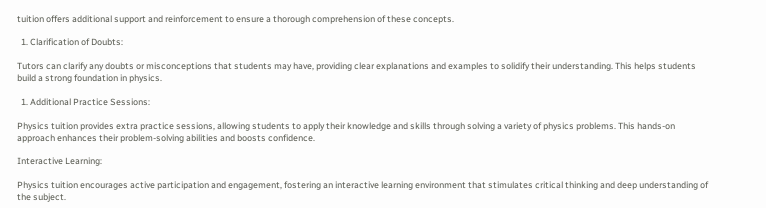tuition offers additional support and reinforcement to ensure a thorough comprehension of these concepts.

  1. Clarification of Doubts:

Tutors can clarify any doubts or misconceptions that students may have, providing clear explanations and examples to solidify their understanding. This helps students build a strong foundation in physics.

  1. Additional Practice Sessions:

Physics tuition provides extra practice sessions, allowing students to apply their knowledge and skills through solving a variety of physics problems. This hands-on approach enhances their problem-solving abilities and boosts confidence.

Interactive Learning:

Physics tuition encourages active participation and engagement, fostering an interactive learning environment that stimulates critical thinking and deep understanding of the subject.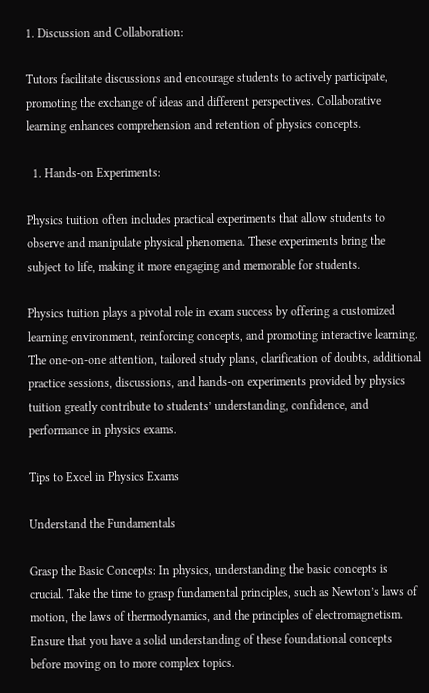1. Discussion and Collaboration:

Tutors facilitate discussions and encourage students to actively participate, promoting the exchange of ideas and different perspectives. Collaborative learning enhances comprehension and retention of physics concepts.

  1. Hands-on Experiments:

Physics tuition often includes practical experiments that allow students to observe and manipulate physical phenomena. These experiments bring the subject to life, making it more engaging and memorable for students.

Physics tuition plays a pivotal role in exam success by offering a customized learning environment, reinforcing concepts, and promoting interactive learning. The one-on-one attention, tailored study plans, clarification of doubts, additional practice sessions, discussions, and hands-on experiments provided by physics tuition greatly contribute to students’ understanding, confidence, and performance in physics exams.

Tips to Excel in Physics Exams

Understand the Fundamentals

Grasp the Basic Concepts: In physics, understanding the basic concepts is crucial. Take the time to grasp fundamental principles, such as Newton’s laws of motion, the laws of thermodynamics, and the principles of electromagnetism. Ensure that you have a solid understanding of these foundational concepts before moving on to more complex topics.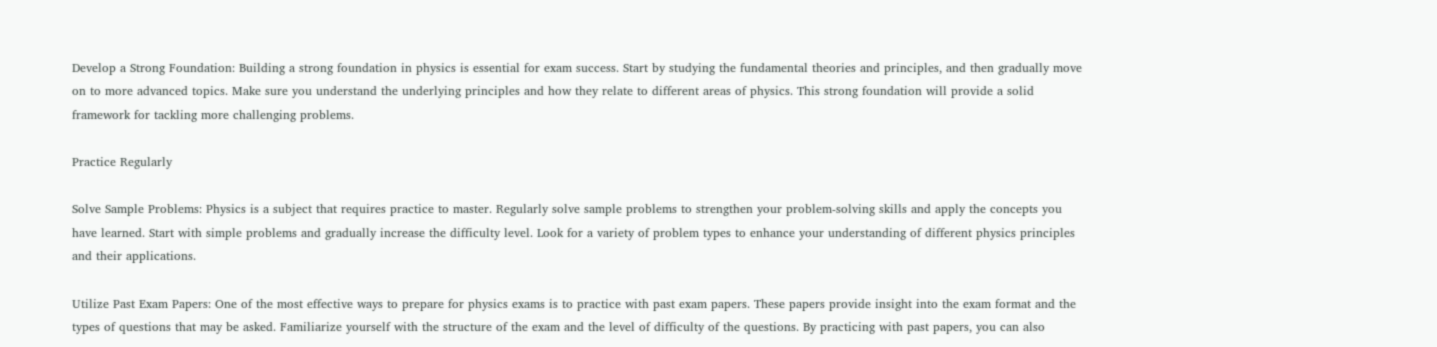Develop a Strong Foundation: Building a strong foundation in physics is essential for exam success. Start by studying the fundamental theories and principles, and then gradually move on to more advanced topics. Make sure you understand the underlying principles and how they relate to different areas of physics. This strong foundation will provide a solid framework for tackling more challenging problems.

Practice Regularly

Solve Sample Problems: Physics is a subject that requires practice to master. Regularly solve sample problems to strengthen your problem-solving skills and apply the concepts you have learned. Start with simple problems and gradually increase the difficulty level. Look for a variety of problem types to enhance your understanding of different physics principles and their applications.

Utilize Past Exam Papers: One of the most effective ways to prepare for physics exams is to practice with past exam papers. These papers provide insight into the exam format and the types of questions that may be asked. Familiarize yourself with the structure of the exam and the level of difficulty of the questions. By practicing with past papers, you can also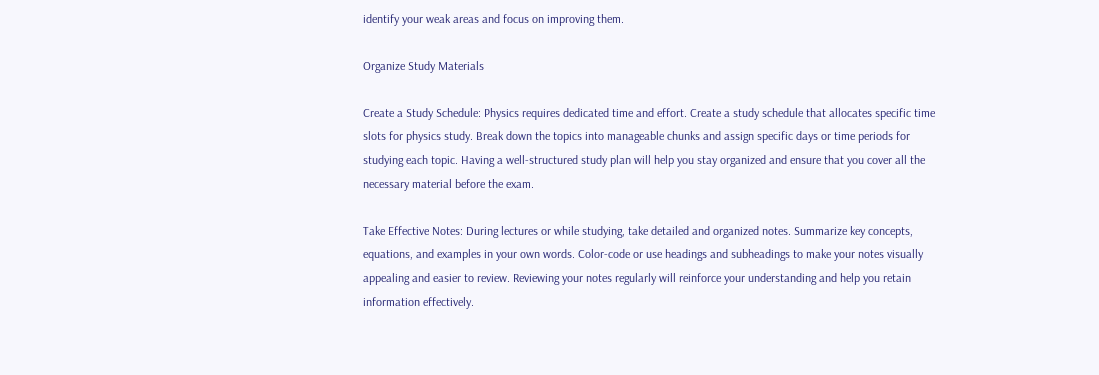identify your weak areas and focus on improving them.

Organize Study Materials

Create a Study Schedule: Physics requires dedicated time and effort. Create a study schedule that allocates specific time slots for physics study. Break down the topics into manageable chunks and assign specific days or time periods for studying each topic. Having a well-structured study plan will help you stay organized and ensure that you cover all the necessary material before the exam.

Take Effective Notes: During lectures or while studying, take detailed and organized notes. Summarize key concepts, equations, and examples in your own words. Color-code or use headings and subheadings to make your notes visually appealing and easier to review. Reviewing your notes regularly will reinforce your understanding and help you retain information effectively.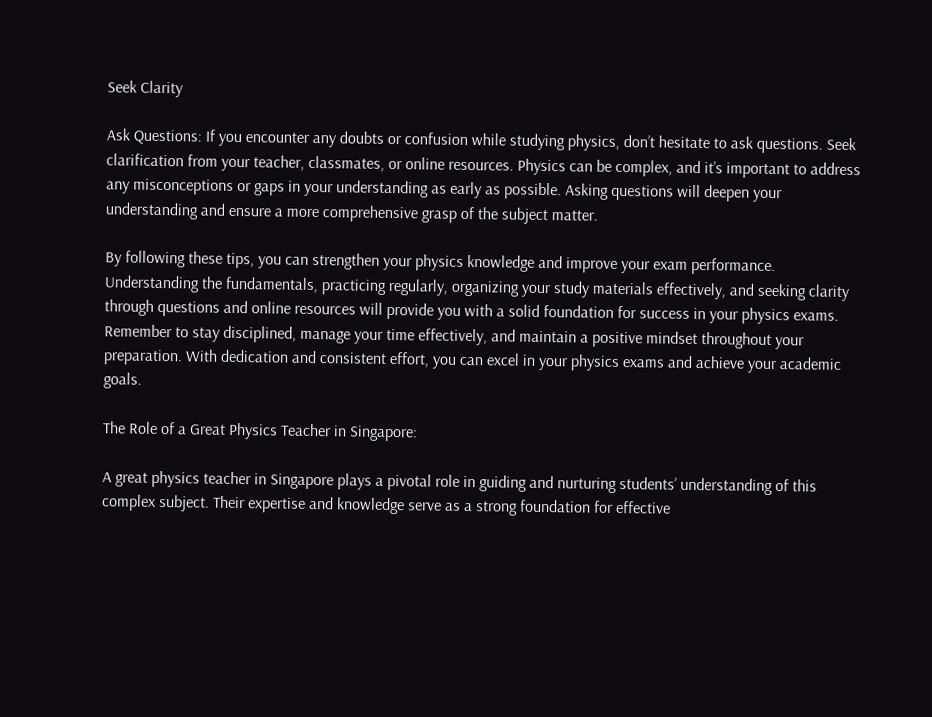Seek Clarity

Ask Questions: If you encounter any doubts or confusion while studying physics, don’t hesitate to ask questions. Seek clarification from your teacher, classmates, or online resources. Physics can be complex, and it’s important to address any misconceptions or gaps in your understanding as early as possible. Asking questions will deepen your understanding and ensure a more comprehensive grasp of the subject matter.

By following these tips, you can strengthen your physics knowledge and improve your exam performance. Understanding the fundamentals, practicing regularly, organizing your study materials effectively, and seeking clarity through questions and online resources will provide you with a solid foundation for success in your physics exams. Remember to stay disciplined, manage your time effectively, and maintain a positive mindset throughout your preparation. With dedication and consistent effort, you can excel in your physics exams and achieve your academic goals.

The Role of a Great Physics Teacher in Singapore:

A great physics teacher in Singapore plays a pivotal role in guiding and nurturing students’ understanding of this complex subject. Their expertise and knowledge serve as a strong foundation for effective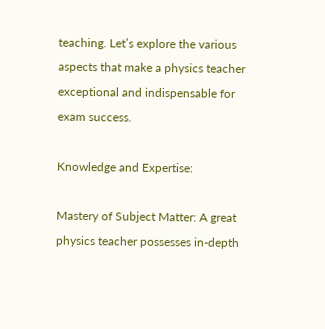teaching. Let’s explore the various aspects that make a physics teacher exceptional and indispensable for exam success.

Knowledge and Expertise:

Mastery of Subject Matter: A great physics teacher possesses in-depth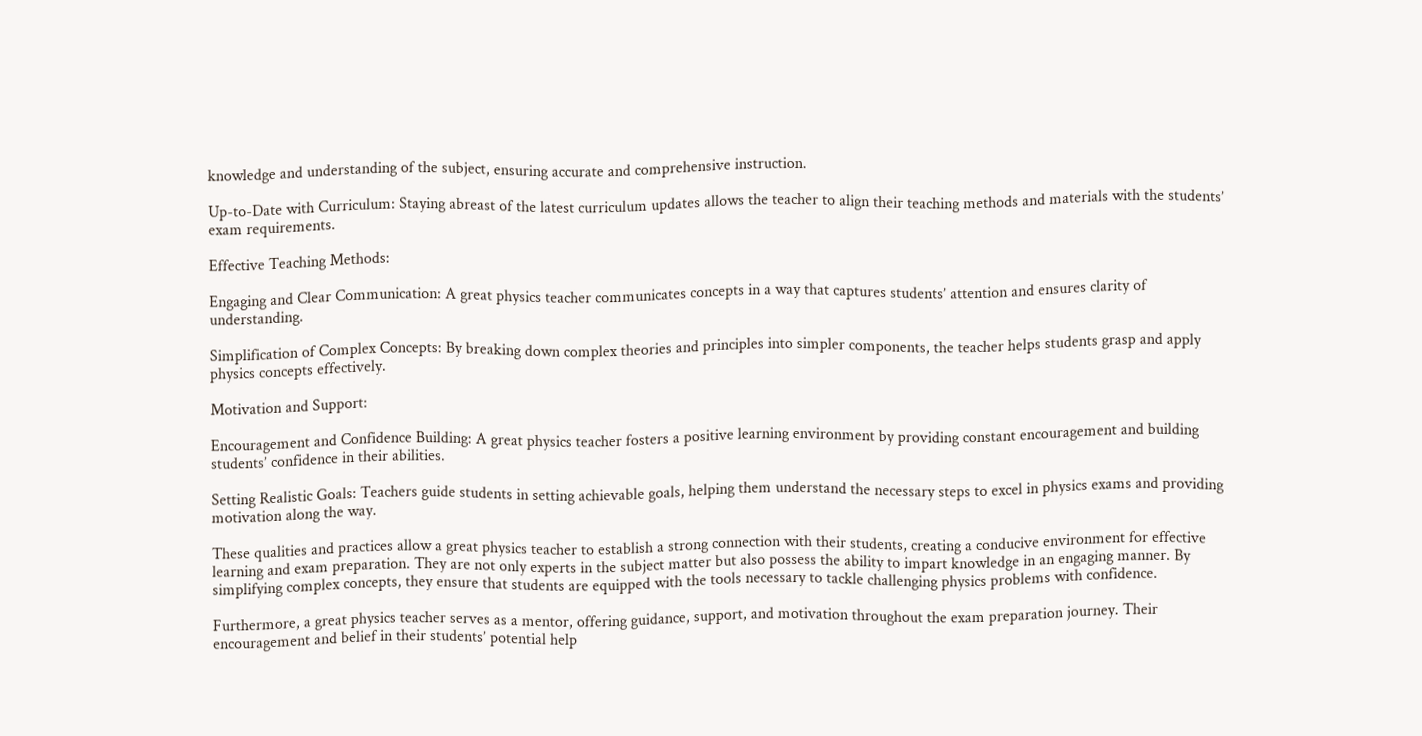knowledge and understanding of the subject, ensuring accurate and comprehensive instruction.

Up-to-Date with Curriculum: Staying abreast of the latest curriculum updates allows the teacher to align their teaching methods and materials with the students’ exam requirements.

Effective Teaching Methods:

Engaging and Clear Communication: A great physics teacher communicates concepts in a way that captures students’ attention and ensures clarity of understanding.

Simplification of Complex Concepts: By breaking down complex theories and principles into simpler components, the teacher helps students grasp and apply physics concepts effectively.

Motivation and Support:

Encouragement and Confidence Building: A great physics teacher fosters a positive learning environment by providing constant encouragement and building students’ confidence in their abilities.

Setting Realistic Goals: Teachers guide students in setting achievable goals, helping them understand the necessary steps to excel in physics exams and providing motivation along the way.

These qualities and practices allow a great physics teacher to establish a strong connection with their students, creating a conducive environment for effective learning and exam preparation. They are not only experts in the subject matter but also possess the ability to impart knowledge in an engaging manner. By simplifying complex concepts, they ensure that students are equipped with the tools necessary to tackle challenging physics problems with confidence.

Furthermore, a great physics teacher serves as a mentor, offering guidance, support, and motivation throughout the exam preparation journey. Their encouragement and belief in their students’ potential help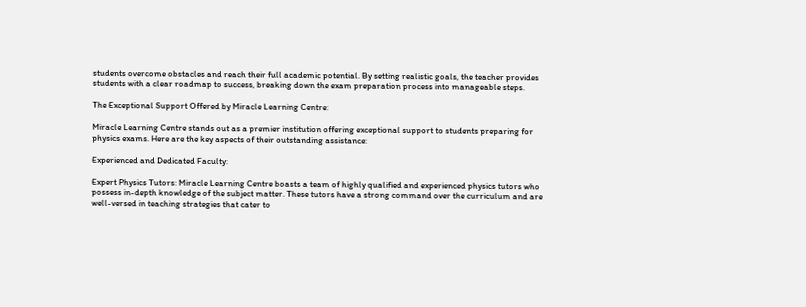students overcome obstacles and reach their full academic potential. By setting realistic goals, the teacher provides students with a clear roadmap to success, breaking down the exam preparation process into manageable steps.

The Exceptional Support Offered by Miracle Learning Centre:

Miracle Learning Centre stands out as a premier institution offering exceptional support to students preparing for physics exams. Here are the key aspects of their outstanding assistance:

Experienced and Dedicated Faculty:

Expert Physics Tutors: Miracle Learning Centre boasts a team of highly qualified and experienced physics tutors who possess in-depth knowledge of the subject matter. These tutors have a strong command over the curriculum and are well-versed in teaching strategies that cater to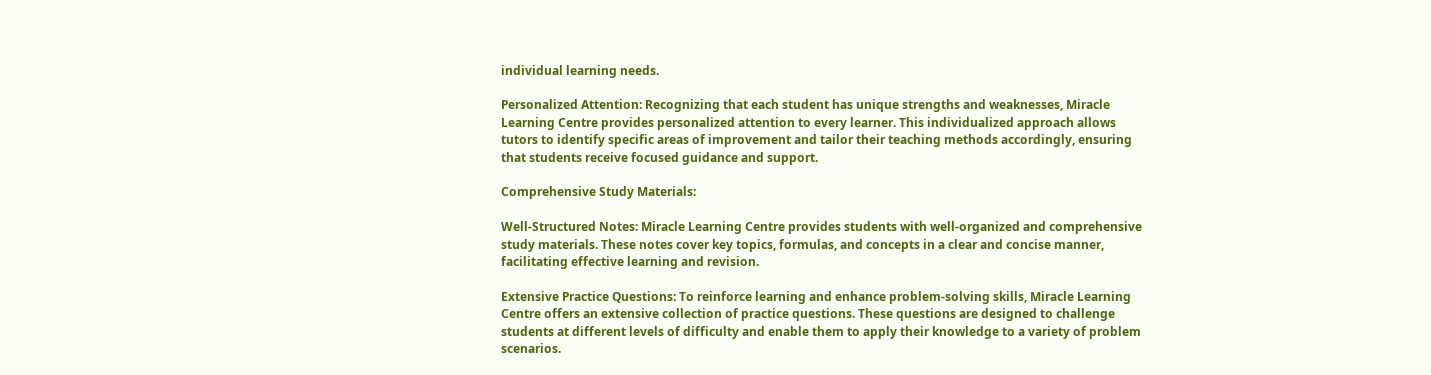individual learning needs.

Personalized Attention: Recognizing that each student has unique strengths and weaknesses, Miracle Learning Centre provides personalized attention to every learner. This individualized approach allows tutors to identify specific areas of improvement and tailor their teaching methods accordingly, ensuring that students receive focused guidance and support.

Comprehensive Study Materials:

Well-Structured Notes: Miracle Learning Centre provides students with well-organized and comprehensive study materials. These notes cover key topics, formulas, and concepts in a clear and concise manner, facilitating effective learning and revision.

Extensive Practice Questions: To reinforce learning and enhance problem-solving skills, Miracle Learning Centre offers an extensive collection of practice questions. These questions are designed to challenge students at different levels of difficulty and enable them to apply their knowledge to a variety of problem scenarios.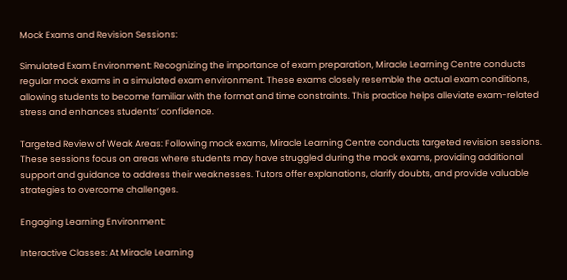Mock Exams and Revision Sessions:

Simulated Exam Environment: Recognizing the importance of exam preparation, Miracle Learning Centre conducts regular mock exams in a simulated exam environment. These exams closely resemble the actual exam conditions, allowing students to become familiar with the format and time constraints. This practice helps alleviate exam-related stress and enhances students’ confidence.

Targeted Review of Weak Areas: Following mock exams, Miracle Learning Centre conducts targeted revision sessions. These sessions focus on areas where students may have struggled during the mock exams, providing additional support and guidance to address their weaknesses. Tutors offer explanations, clarify doubts, and provide valuable strategies to overcome challenges.

Engaging Learning Environment:

Interactive Classes: At Miracle Learning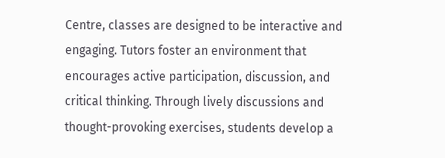Centre, classes are designed to be interactive and engaging. Tutors foster an environment that encourages active participation, discussion, and critical thinking. Through lively discussions and thought-provoking exercises, students develop a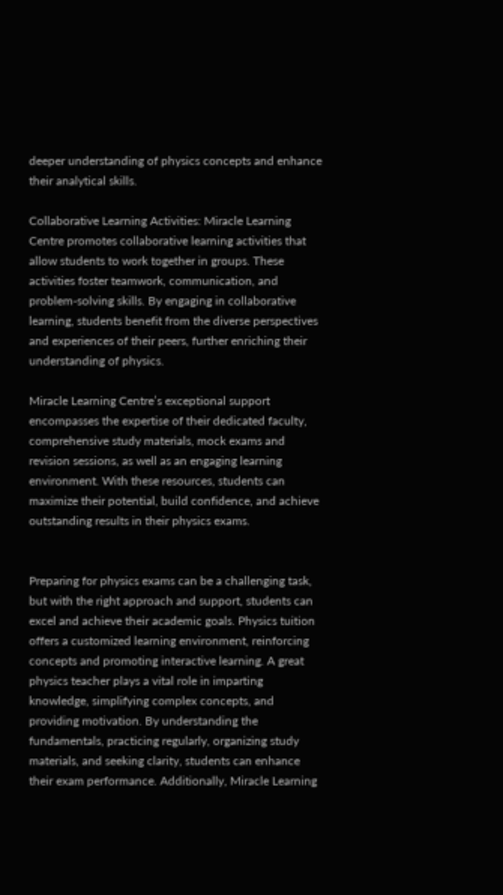deeper understanding of physics concepts and enhance their analytical skills.

Collaborative Learning Activities: Miracle Learning Centre promotes collaborative learning activities that allow students to work together in groups. These activities foster teamwork, communication, and problem-solving skills. By engaging in collaborative learning, students benefit from the diverse perspectives and experiences of their peers, further enriching their understanding of physics.

Miracle Learning Centre’s exceptional support encompasses the expertise of their dedicated faculty, comprehensive study materials, mock exams and revision sessions, as well as an engaging learning environment. With these resources, students can maximize their potential, build confidence, and achieve outstanding results in their physics exams.


Preparing for physics exams can be a challenging task, but with the right approach and support, students can excel and achieve their academic goals. Physics tuition offers a customized learning environment, reinforcing concepts and promoting interactive learning. A great physics teacher plays a vital role in imparting knowledge, simplifying complex concepts, and providing motivation. By understanding the fundamentals, practicing regularly, organizing study materials, and seeking clarity, students can enhance their exam performance. Additionally, Miracle Learning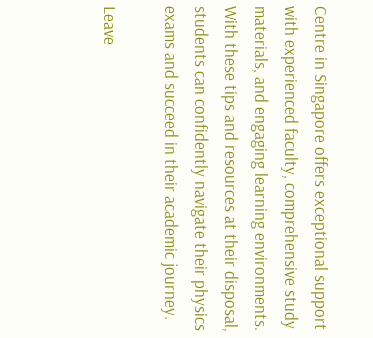Centre in Singapore offers exceptional support with experienced faculty, comprehensive study materials, and engaging learning environments. With these tips and resources at their disposal, students can confidently navigate their physics exams and succeed in their academic journey.

Leave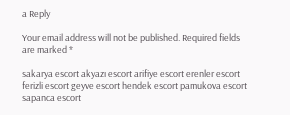a Reply

Your email address will not be published. Required fields are marked *

sakarya escort akyazı escort arifiye escort erenler escort ferizli escort geyve escort hendek escort pamukova escort sapanca escort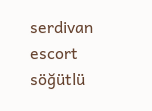serdivan escort söğütlü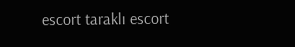escort taraklı escort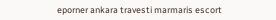eporner ankara travesti marmaris escort